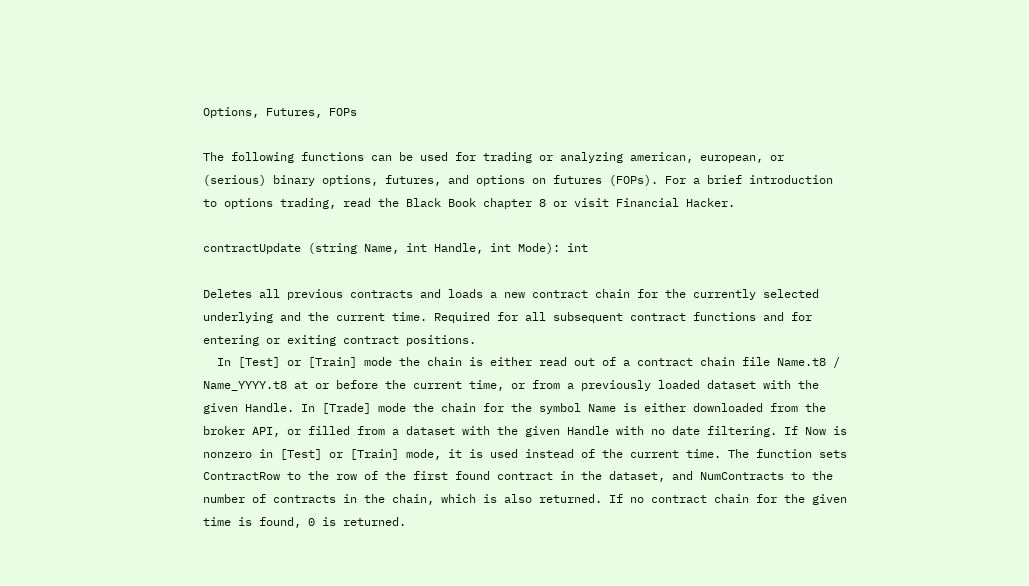Options, Futures, FOPs

The following functions can be used for trading or analyzing american, european, or (serious) binary options, futures, and options on futures (FOPs). For a brief introduction to options trading, read the Black Book chapter 8 or visit Financial Hacker.

contractUpdate (string Name, int Handle, int Mode): int

Deletes all previous contracts and loads a new contract chain for the currently selected underlying and the current time. Required for all subsequent contract functions and for entering or exiting contract positions.
  In [Test] or [Train] mode the chain is either read out of a contract chain file Name.t8 / Name_YYYY.t8 at or before the current time, or from a previously loaded dataset with the given Handle. In [Trade] mode the chain for the symbol Name is either downloaded from the broker API, or filled from a dataset with the given Handle with no date filtering. If Now is nonzero in [Test] or [Train] mode, it is used instead of the current time. The function sets ContractRow to the row of the first found contract in the dataset, and NumContracts to the number of contracts in the chain, which is also returned. If no contract chain for the given time is found, 0 is returned.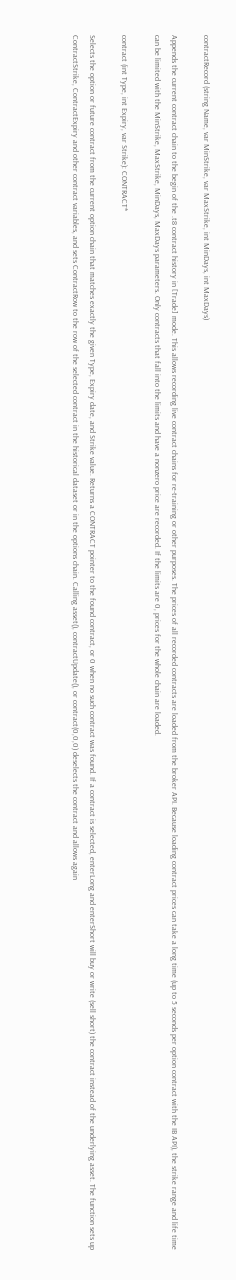contractRecord (string Name, var MinStrike, var MaxStrike, int MinDays, int MaxDays)

Appends the current contract chain to the begin of the .t8 contract history in [Trade] mode. This allows recording live contract chains for re-training or other purposes. The prices of all recorded contracts are loaded from the broker API. Because loading contract prices can take a long time (up to 5 seconds per option contract with the IB API), the strike range and life time can be limited with the MinStrike, MaxStrike, MinDays, MaxDays parameters. Only contracts that fall into the limits and have a nonzero price are recorded. If the limits are 0, prices for the whole chain are loaded.

contract (int Type, int Expiry, var Strike): CONTRACT*

Selects the option or future contract from the current option chain that matches exactly the given Type, Expiry date, and Strike value. Returns a CONTRACT pointer to the found contract, or 0 when no such contract was found. If a contract is selected, enterLong and enterShort will buy or write (sell short) the contract instead of the underlying asset. The function sets up ContractStrike, ContractExpiry and other contract variables, and sets ContractRow to the row of the selected contract in the historical dataset or in the options chain. Calling asset(), contractUpdate(), or contract(0,0,0) deselects the contract and allows again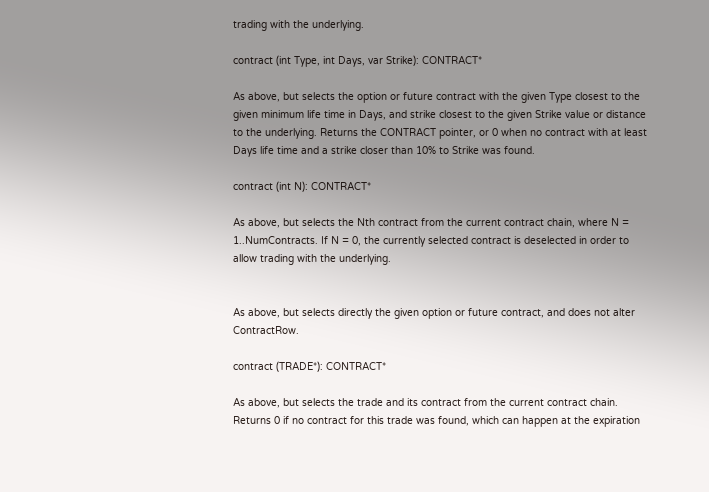trading with the underlying.

contract (int Type, int Days, var Strike): CONTRACT*

As above, but selects the option or future contract with the given Type closest to the given minimum life time in Days, and strike closest to the given Strike value or distance to the underlying. Returns the CONTRACT pointer, or 0 when no contract with at least Days life time and a strike closer than 10% to Strike was found.

contract (int N): CONTRACT*

As above, but selects the Nth contract from the current contract chain, where N = 1..NumContracts. If N = 0, the currently selected contract is deselected in order to allow trading with the underlying.


As above, but selects directly the given option or future contract, and does not alter ContractRow.

contract (TRADE*): CONTRACT*

As above, but selects the trade and its contract from the current contract chain. Returns 0 if no contract for this trade was found, which can happen at the expiration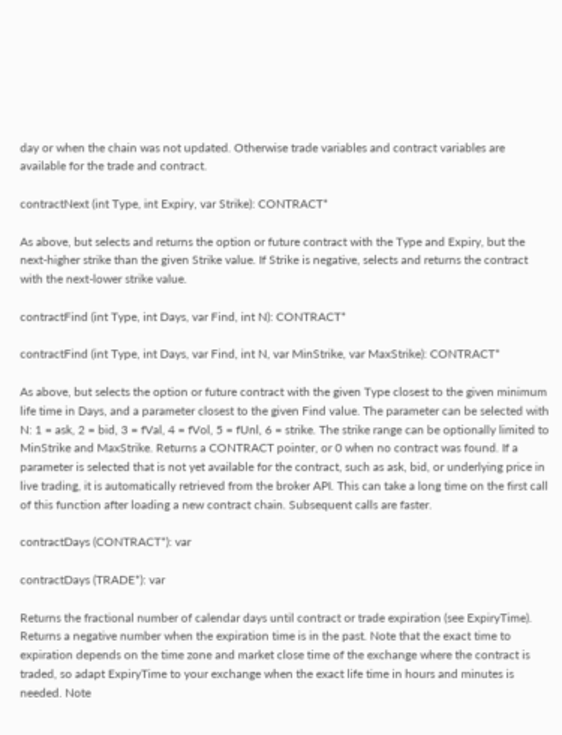day or when the chain was not updated. Otherwise trade variables and contract variables are available for the trade and contract.

contractNext (int Type, int Expiry, var Strike): CONTRACT*

As above, but selects and returns the option or future contract with the Type and Expiry, but the next-higher strike than the given Strike value. If Strike is negative, selects and returns the contract with the next-lower strike value.

contractFind (int Type, int Days, var Find, int N): CONTRACT*

contractFind (int Type, int Days, var Find, int N, var MinStrike, var MaxStrike): CONTRACT*

As above, but selects the option or future contract with the given Type closest to the given minimum life time in Days, and a parameter closest to the given Find value. The parameter can be selected with N: 1 = ask, 2 = bid, 3 = fVal, 4 = fVol, 5 = fUnl, 6 = strike. The strike range can be optionally limited to MinStrike and MaxStrike. Returns a CONTRACT pointer, or 0 when no contract was found. If a parameter is selected that is not yet available for the contract, such as ask, bid, or underlying price in live trading, it is automatically retrieved from the broker API. This can take a long time on the first call of this function after loading a new contract chain. Subsequent calls are faster.

contractDays (CONTRACT*): var

contractDays (TRADE*): var

Returns the fractional number of calendar days until contract or trade expiration (see ExpiryTime). Returns a negative number when the expiration time is in the past. Note that the exact time to expiration depends on the time zone and market close time of the exchange where the contract is traded, so adapt ExpiryTime to your exchange when the exact life time in hours and minutes is needed. Note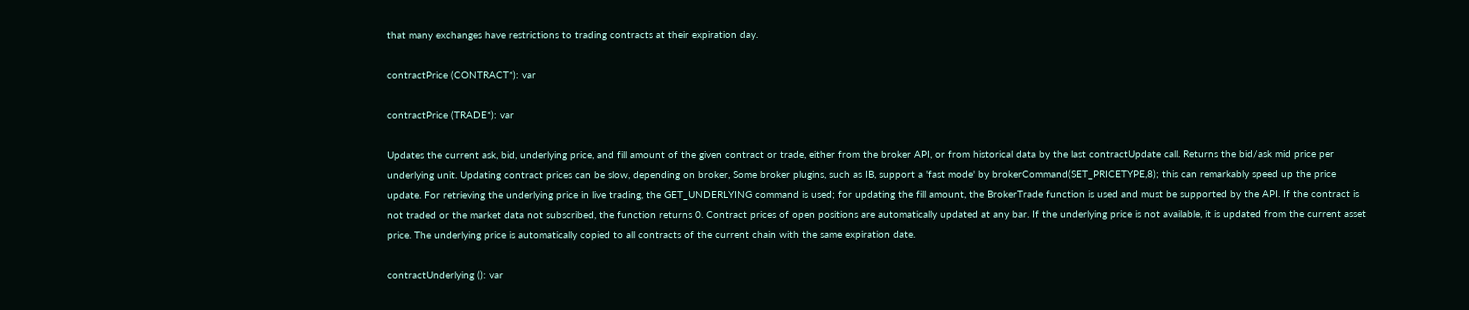that many exchanges have restrictions to trading contracts at their expiration day.

contractPrice (CONTRACT*): var

contractPrice (TRADE*): var

Updates the current ask, bid, underlying price, and fill amount of the given contract or trade, either from the broker API, or from historical data by the last contractUpdate call. Returns the bid/ask mid price per underlying unit. Updating contract prices can be slow, depending on broker, Some broker plugins, such as IB, support a 'fast mode' by brokerCommand(SET_PRICETYPE,8); this can remarkably speed up the price update. For retrieving the underlying price in live trading, the GET_UNDERLYING command is used; for updating the fill amount, the BrokerTrade function is used and must be supported by the API. If the contract is not traded or the market data not subscribed, the function returns 0. Contract prices of open positions are automatically updated at any bar. If the underlying price is not available, it is updated from the current asset price. The underlying price is automatically copied to all contracts of the current chain with the same expiration date.

contractUnderlying (): var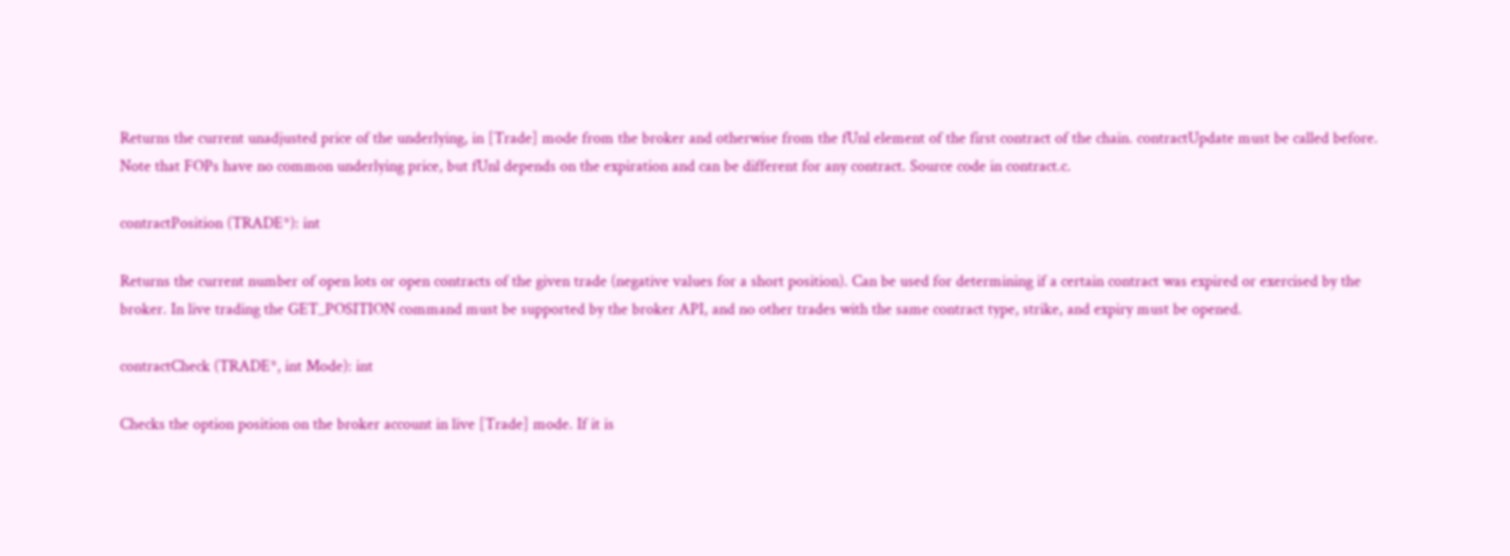Returns the current unadjusted price of the underlying, in [Trade] mode from the broker and otherwise from the fUnl element of the first contract of the chain. contractUpdate must be called before. Note that FOPs have no common underlying price, but fUnl depends on the expiration and can be different for any contract. Source code in contract.c.

contractPosition (TRADE*): int

Returns the current number of open lots or open contracts of the given trade (negative values for a short position). Can be used for determining if a certain contract was expired or exercised by the broker. In live trading the GET_POSITION command must be supported by the broker API, and no other trades with the same contract type, strike, and expiry must be opened.

contractCheck (TRADE*, int Mode): int

Checks the option position on the broker account in live [Trade] mode. If it is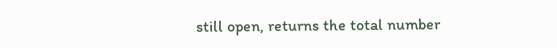still open, returns the total number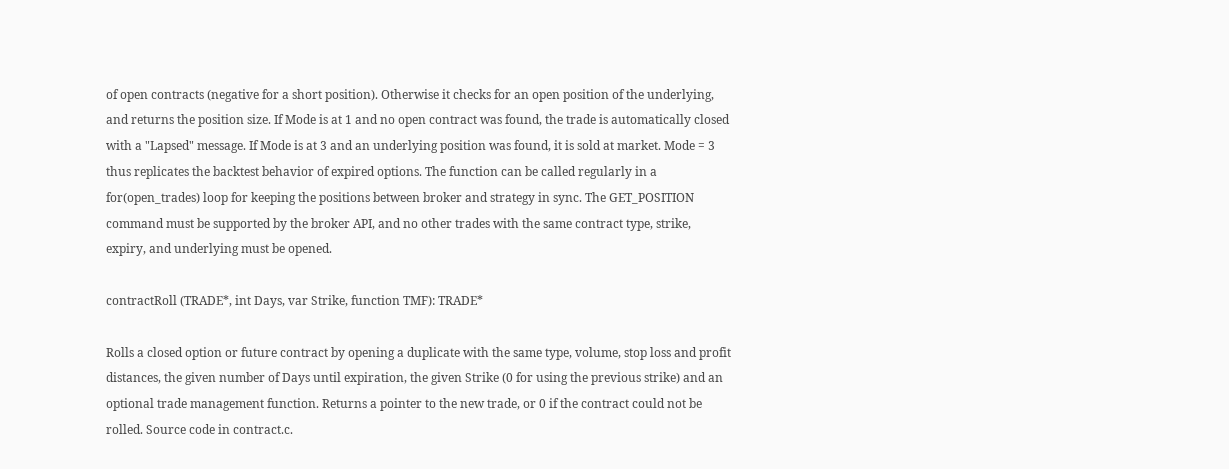of open contracts (negative for a short position). Otherwise it checks for an open position of the underlying, and returns the position size. If Mode is at 1 and no open contract was found, the trade is automatically closed with a "Lapsed" message. If Mode is at 3 and an underlying position was found, it is sold at market. Mode = 3 thus replicates the backtest behavior of expired options. The function can be called regularly in a for(open_trades) loop for keeping the positions between broker and strategy in sync. The GET_POSITION command must be supported by the broker API, and no other trades with the same contract type, strike, expiry, and underlying must be opened.

contractRoll (TRADE*, int Days, var Strike, function TMF): TRADE*

Rolls a closed option or future contract by opening a duplicate with the same type, volume, stop loss and profit distances, the given number of Days until expiration, the given Strike (0 for using the previous strike) and an optional trade management function. Returns a pointer to the new trade, or 0 if the contract could not be rolled. Source code in contract.c.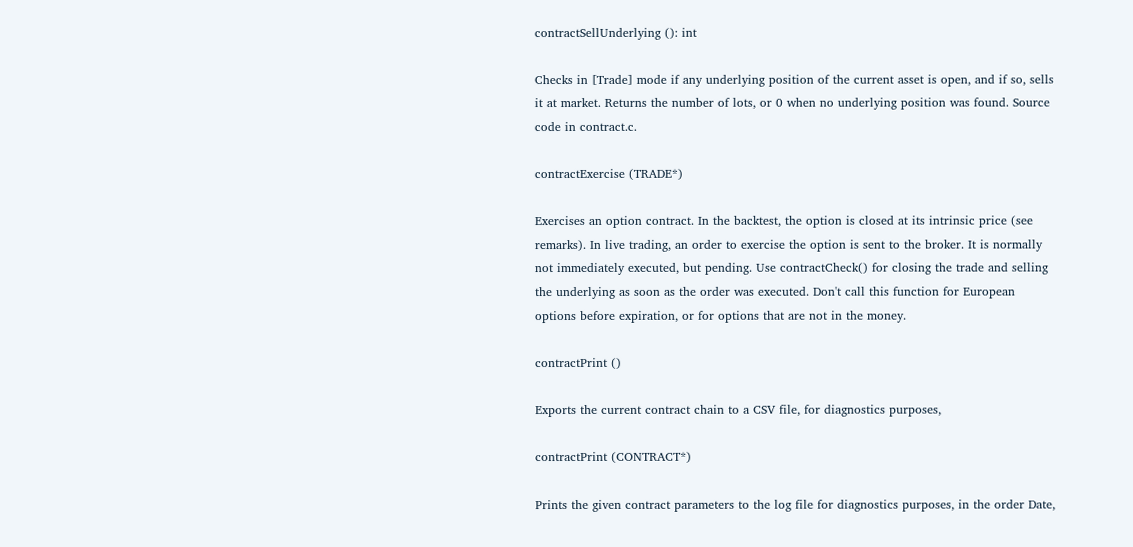contractSellUnderlying (): int

Checks in [Trade] mode if any underlying position of the current asset is open, and if so, sells it at market. Returns the number of lots, or 0 when no underlying position was found. Source code in contract.c.

contractExercise (TRADE*)

Exercises an option contract. In the backtest, the option is closed at its intrinsic price (see remarks). In live trading, an order to exercise the option is sent to the broker. It is normally not immediately executed, but pending. Use contractCheck() for closing the trade and selling the underlying as soon as the order was executed. Don't call this function for European options before expiration, or for options that are not in the money.

contractPrint ()

Exports the current contract chain to a CSV file, for diagnostics purposes,

contractPrint (CONTRACT*)

Prints the given contract parameters to the log file for diagnostics purposes, in the order Date,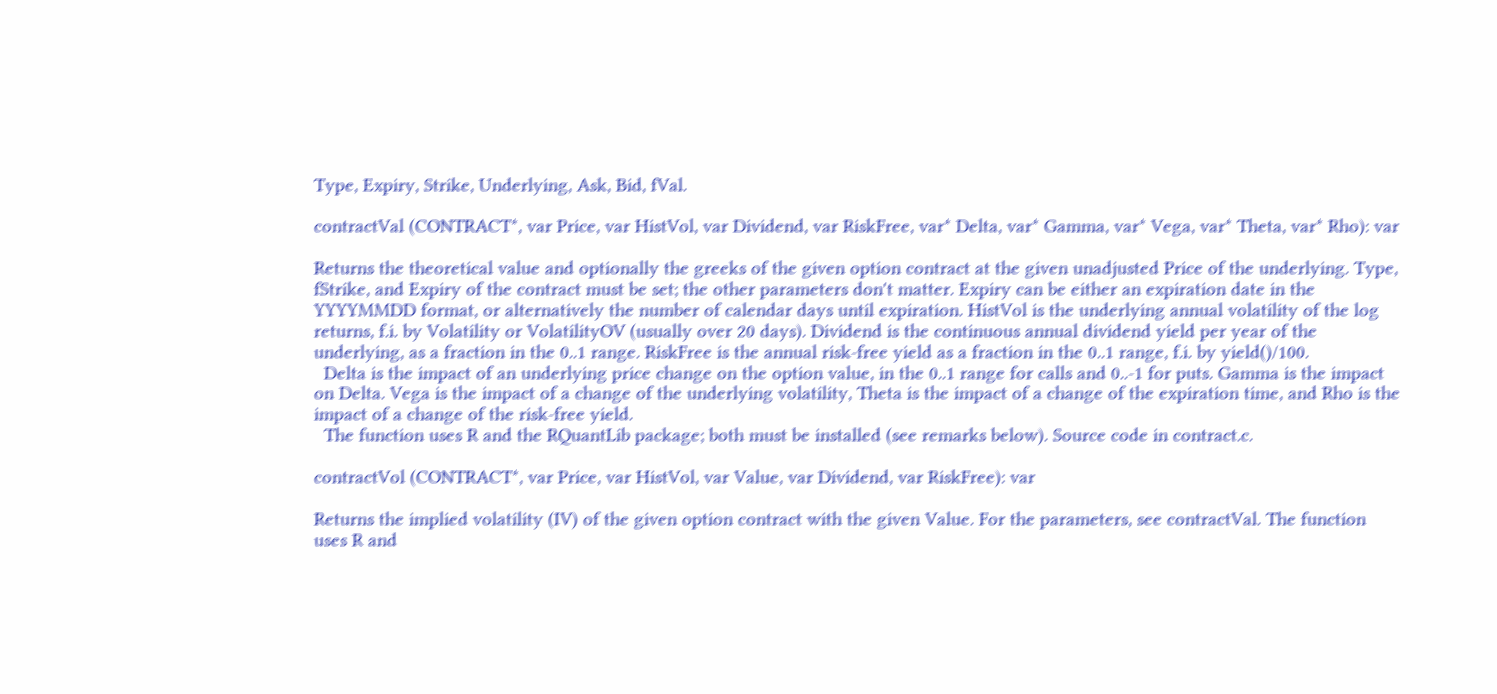Type, Expiry, Strike, Underlying, Ask, Bid, fVal.

contractVal (CONTRACT*, var Price, var HistVol, var Dividend, var RiskFree, var* Delta, var* Gamma, var* Vega, var* Theta, var* Rho): var

Returns the theoretical value and optionally the greeks of the given option contract at the given unadjusted Price of the underlying. Type, fStrike, and Expiry of the contract must be set; the other parameters don't matter. Expiry can be either an expiration date in the YYYYMMDD format, or alternatively the number of calendar days until expiration. HistVol is the underlying annual volatility of the log returns, f.i. by Volatility or VolatilityOV (usually over 20 days). Dividend is the continuous annual dividend yield per year of the underlying, as a fraction in the 0..1 range. RiskFree is the annual risk-free yield as a fraction in the 0..1 range, f.i. by yield()/100.
  Delta is the impact of an underlying price change on the option value, in the 0..1 range for calls and 0..-1 for puts. Gamma is the impact on Delta. Vega is the impact of a change of the underlying volatility, Theta is the impact of a change of the expiration time, and Rho is the impact of a change of the risk-free yield.
  The function uses R and the RQuantLib package; both must be installed (see remarks below). Source code in contract.c.

contractVol (CONTRACT*, var Price, var HistVol, var Value, var Dividend, var RiskFree): var

Returns the implied volatility (IV) of the given option contract with the given Value. For the parameters, see contractVal. The function uses R and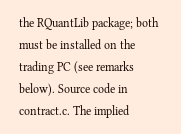the RQuantLib package; both must be installed on the trading PC (see remarks below). Source code in contract.c. The implied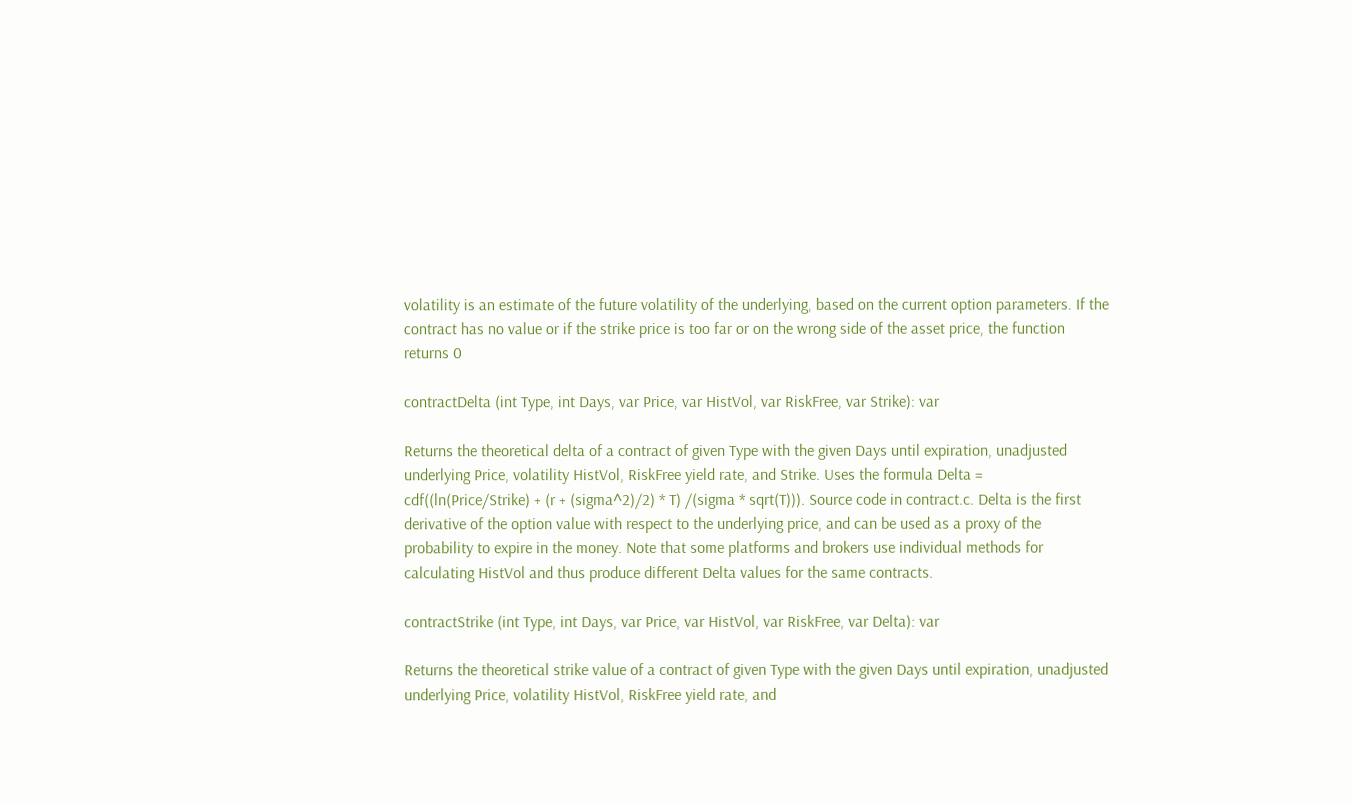volatility is an estimate of the future volatility of the underlying, based on the current option parameters. If the contract has no value or if the strike price is too far or on the wrong side of the asset price, the function returns 0

contractDelta (int Type, int Days, var Price, var HistVol, var RiskFree, var Strike): var

Returns the theoretical delta of a contract of given Type with the given Days until expiration, unadjusted underlying Price, volatility HistVol, RiskFree yield rate, and Strike. Uses the formula Delta = cdf((ln(Price/Strike) + (r + (sigma^2)/2) * T) /(sigma * sqrt(T))). Source code in contract.c. Delta is the first derivative of the option value with respect to the underlying price, and can be used as a proxy of the probability to expire in the money. Note that some platforms and brokers use individual methods for calculating HistVol and thus produce different Delta values for the same contracts.

contractStrike (int Type, int Days, var Price, var HistVol, var RiskFree, var Delta): var

Returns the theoretical strike value of a contract of given Type with the given Days until expiration, unadjusted underlying Price, volatility HistVol, RiskFree yield rate, and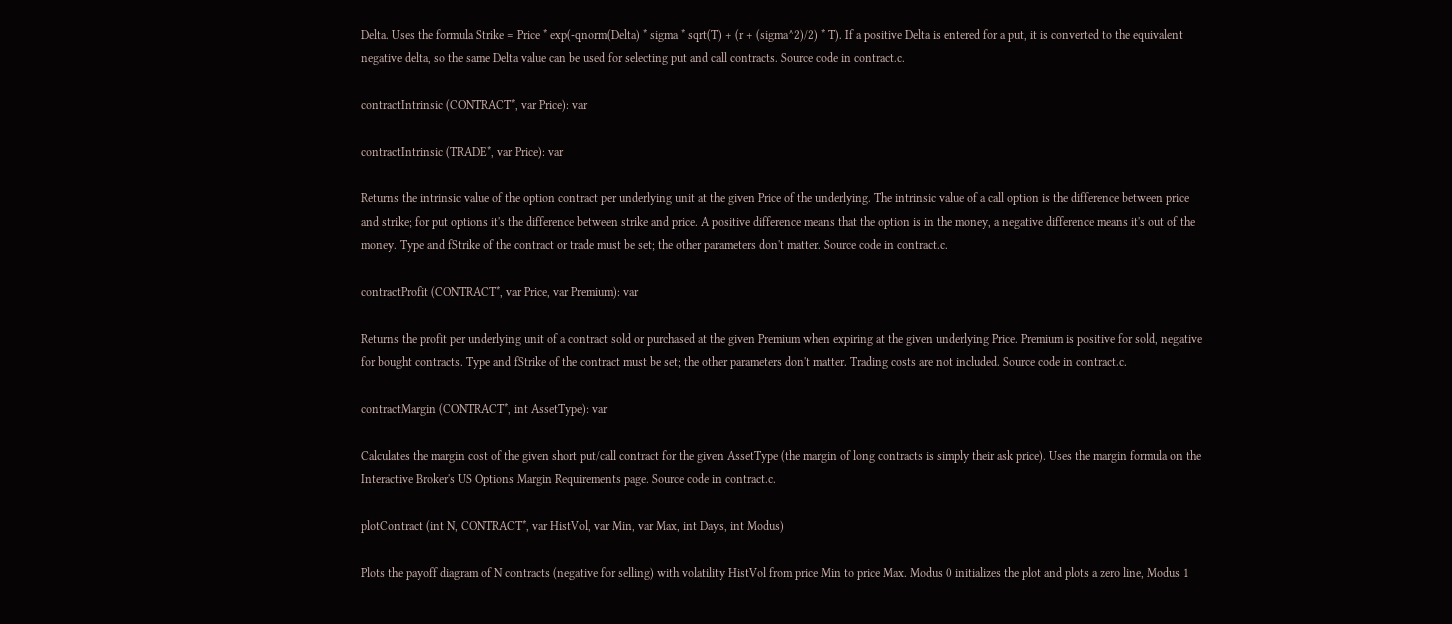Delta. Uses the formula Strike = Price * exp(-qnorm(Delta) * sigma * sqrt(T) + (r + (sigma^2)/2) * T). If a positive Delta is entered for a put, it is converted to the equivalent negative delta, so the same Delta value can be used for selecting put and call contracts. Source code in contract.c.

contractIntrinsic (CONTRACT*, var Price): var

contractIntrinsic (TRADE*, var Price): var

Returns the intrinsic value of the option contract per underlying unit at the given Price of the underlying. The intrinsic value of a call option is the difference between price and strike; for put options it's the difference between strike and price. A positive difference means that the option is in the money, a negative difference means it's out of the money. Type and fStrike of the contract or trade must be set; the other parameters don't matter. Source code in contract.c.

contractProfit (CONTRACT*, var Price, var Premium): var

Returns the profit per underlying unit of a contract sold or purchased at the given Premium when expiring at the given underlying Price. Premium is positive for sold, negative for bought contracts. Type and fStrike of the contract must be set; the other parameters don't matter. Trading costs are not included. Source code in contract.c.

contractMargin (CONTRACT*, int AssetType): var

Calculates the margin cost of the given short put/call contract for the given AssetType (the margin of long contracts is simply their ask price). Uses the margin formula on the Interactive Broker's US Options Margin Requirements page. Source code in contract.c.

plotContract (int N, CONTRACT*, var HistVol, var Min, var Max, int Days, int Modus)

Plots the payoff diagram of N contracts (negative for selling) with volatility HistVol from price Min to price Max. Modus 0 initializes the plot and plots a zero line, Modus 1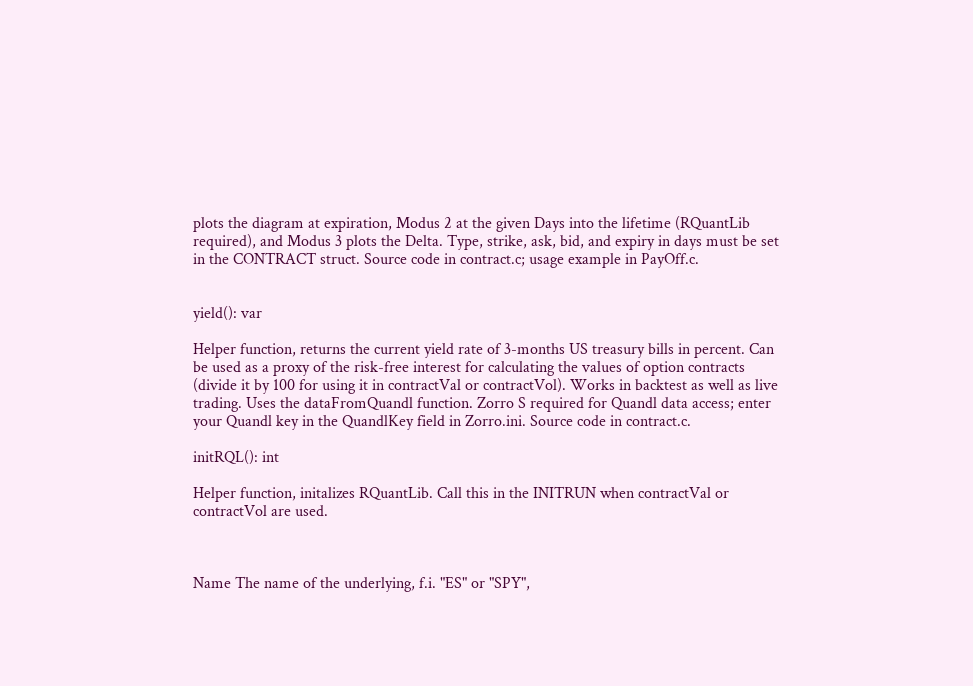plots the diagram at expiration, Modus 2 at the given Days into the lifetime (RQuantLib required), and Modus 3 plots the Delta. Type, strike, ask, bid, and expiry in days must be set in the CONTRACT struct. Source code in contract.c; usage example in PayOff.c.


yield(): var

Helper function, returns the current yield rate of 3-months US treasury bills in percent. Can be used as a proxy of the risk-free interest for calculating the values of option contracts (divide it by 100 for using it in contractVal or contractVol). Works in backtest as well as live trading. Uses the dataFromQuandl function. Zorro S required for Quandl data access; enter your Quandl key in the QuandlKey field in Zorro.ini. Source code in contract.c.

initRQL(): int

Helper function, initalizes RQuantLib. Call this in the INITRUN when contractVal or contractVol are used.



Name The name of the underlying, f.i. "ES" or "SPY",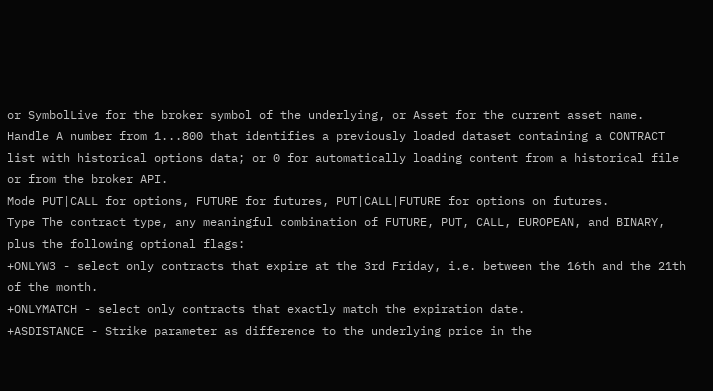or SymbolLive for the broker symbol of the underlying, or Asset for the current asset name.
Handle A number from 1...800 that identifies a previously loaded dataset containing a CONTRACT list with historical options data; or 0 for automatically loading content from a historical file or from the broker API.
Mode PUT|CALL for options, FUTURE for futures, PUT|CALL|FUTURE for options on futures.
Type The contract type, any meaningful combination of FUTURE, PUT, CALL, EUROPEAN, and BINARY, plus the following optional flags:
+ONLYW3 - select only contracts that expire at the 3rd Friday, i.e. between the 16th and the 21th of the month.
+ONLYMATCH - select only contracts that exactly match the expiration date.
+ASDISTANCE - Strike parameter as difference to the underlying price in the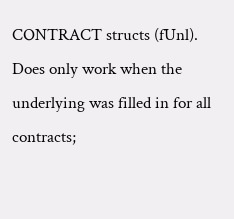CONTRACT structs (fUnl). Does only work when the underlying was filled in for all contracts;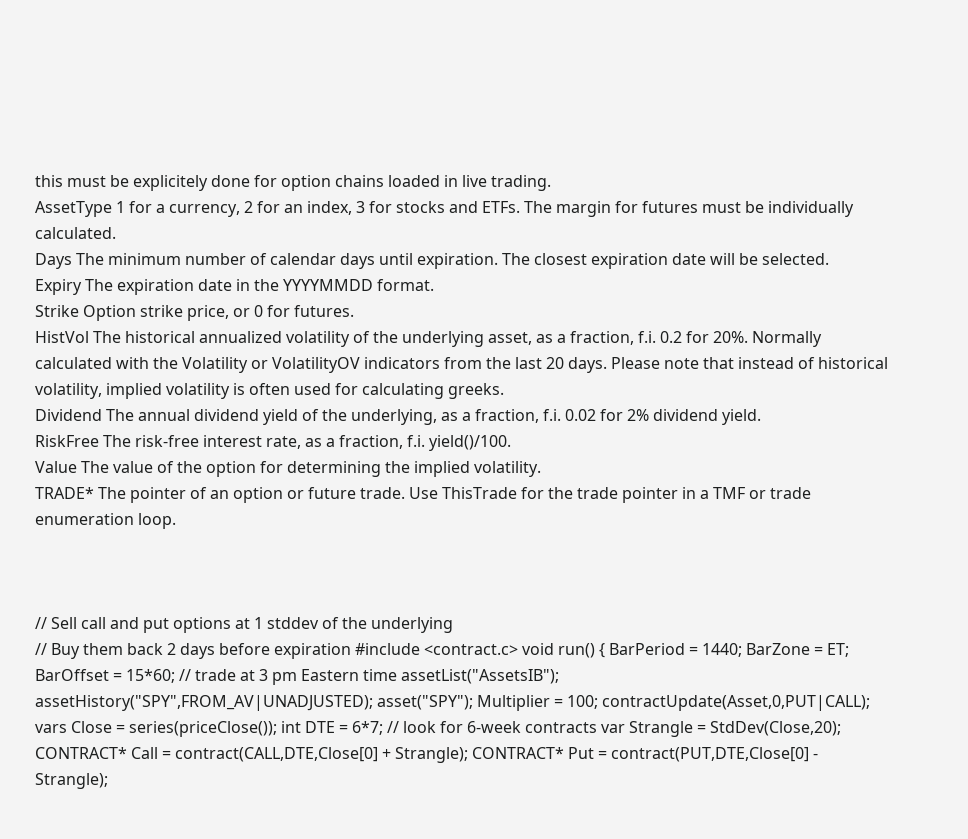this must be explicitely done for option chains loaded in live trading.
AssetType 1 for a currency, 2 for an index, 3 for stocks and ETFs. The margin for futures must be individually calculated.
Days The minimum number of calendar days until expiration. The closest expiration date will be selected.
Expiry The expiration date in the YYYYMMDD format.
Strike Option strike price, or 0 for futures.
HistVol The historical annualized volatility of the underlying asset, as a fraction, f.i. 0.2 for 20%. Normally calculated with the Volatility or VolatilityOV indicators from the last 20 days. Please note that instead of historical volatility, implied volatility is often used for calculating greeks.
Dividend The annual dividend yield of the underlying, as a fraction, f.i. 0.02 for 2% dividend yield.
RiskFree The risk-free interest rate, as a fraction, f.i. yield()/100.
Value The value of the option for determining the implied volatility.
TRADE* The pointer of an option or future trade. Use ThisTrade for the trade pointer in a TMF or trade enumeration loop.



// Sell call and put options at 1 stddev of the underlying
// Buy them back 2 days before expiration #include <contract.c> void run() { BarPeriod = 1440; BarZone = ET; BarOffset = 15*60; // trade at 3 pm Eastern time assetList("AssetsIB"); assetHistory("SPY",FROM_AV|UNADJUSTED); asset("SPY"); Multiplier = 100; contractUpdate(Asset,0,PUT|CALL); vars Close = series(priceClose()); int DTE = 6*7; // look for 6-week contracts var Strangle = StdDev(Close,20); CONTRACT* Call = contract(CALL,DTE,Close[0] + Strangle); CONTRACT* Put = contract(PUT,DTE,Close[0] - Strangle);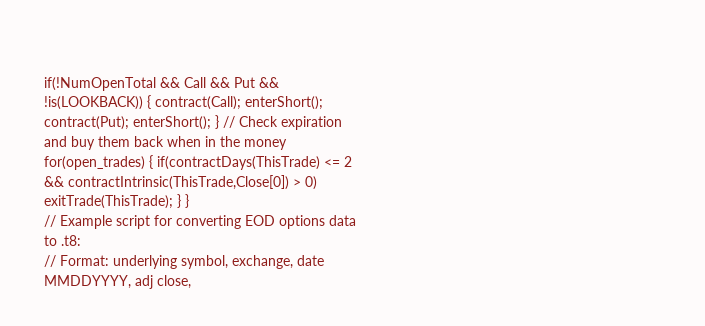if(!NumOpenTotal && Call && Put && !is(LOOKBACK)) { contract(Call); enterShort(); contract(Put); enterShort(); } // Check expiration and buy them back when in the money for(open_trades) { if(contractDays(ThisTrade) <= 2 && contractIntrinsic(ThisTrade,Close[0]) > 0) exitTrade(ThisTrade); } }
// Example script for converting EOD options data to .t8:
// Format: underlying symbol, exchange, date MMDDYYYY, adj close,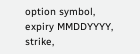option symbol, expiry MMDDYYYY, strike,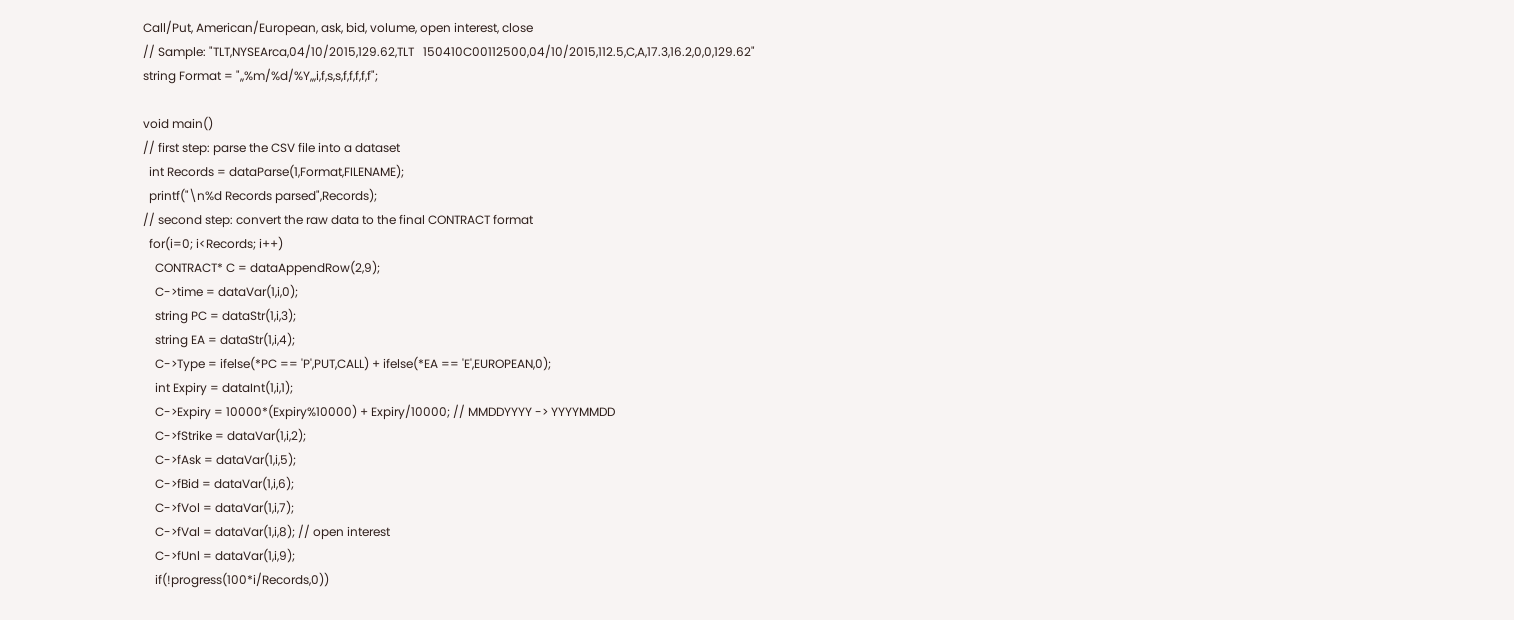Call/Put, American/European, ask, bid, volume, open interest, close
// Sample: "TLT,NYSEArca,04/10/2015,129.62,TLT   150410C00112500,04/10/2015,112.5,C,A,17.3,16.2,0,0,129.62"
string Format = ",,%m/%d/%Y,,,i,f,s,s,f,f,f,f,f";

void main()
// first step: parse the CSV file into a dataset
  int Records = dataParse(1,Format,FILENAME);
  printf("\n%d Records parsed",Records);
// second step: convert the raw data to the final CONTRACT format
  for(i=0; i<Records; i++)
    CONTRACT* C = dataAppendRow(2,9);
    C->time = dataVar(1,i,0);
    string PC = dataStr(1,i,3);
    string EA = dataStr(1,i,4);
    C->Type = ifelse(*PC == 'P',PUT,CALL) + ifelse(*EA == 'E',EUROPEAN,0);
    int Expiry = dataInt(1,i,1);
    C->Expiry = 10000*(Expiry%10000) + Expiry/10000; // MMDDYYYY -> YYYYMMDD
    C->fStrike = dataVar(1,i,2);
    C->fAsk = dataVar(1,i,5);
    C->fBid = dataVar(1,i,6);
    C->fVol = dataVar(1,i,7);
    C->fVal = dataVar(1,i,8); // open interest
    C->fUnl = dataVar(1,i,9);
    if(!progress(100*i/Records,0))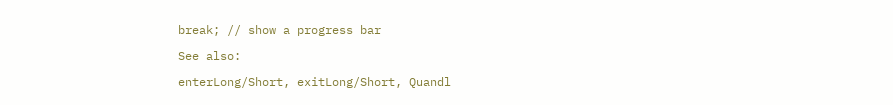break; // show a progress bar

See also:

enterLong/Short, exitLong/Short, Quandl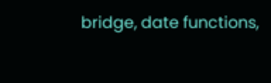bridge, date functions,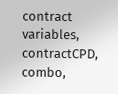contract variables, contractCPD, combo,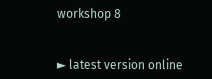workshop 8


► latest version online